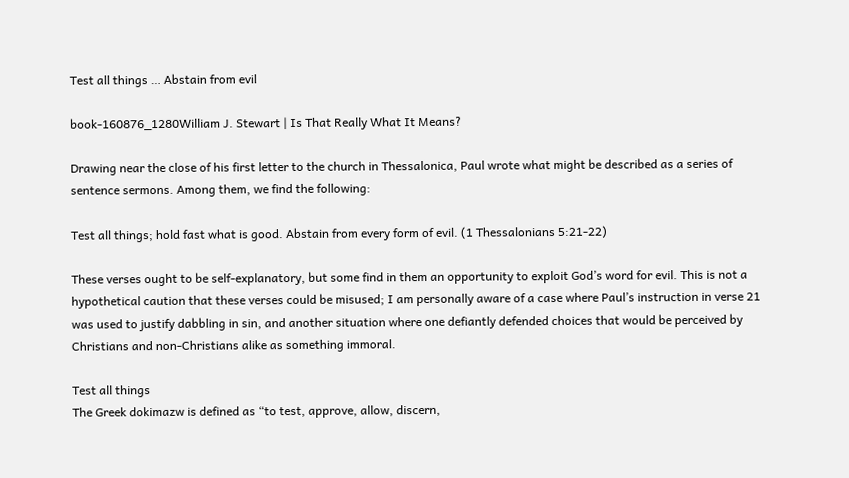Test all things … Abstain from evil

book-160876_1280William J. Stewart | Is That Really What It Means?

Drawing near the close of his first letter to the church in Thessalonica, Paul wrote what might be described as a series of sentence sermons. Among them, we find the following:

Test all things; hold fast what is good. Abstain from every form of evil. (1 Thessalonians 5:21-22)

These verses ought to be self-explanatory, but some find in them an opportunity to exploit God’s word for evil. This is not a hypothetical caution that these verses could be misused; I am personally aware of a case where Paul’s instruction in verse 21 was used to justify dabbling in sin, and another situation where one defiantly defended choices that would be perceived by Christians and non-Christians alike as something immoral.

Test all things
The Greek dokimazw is defined as “to test, approve, allow, discern,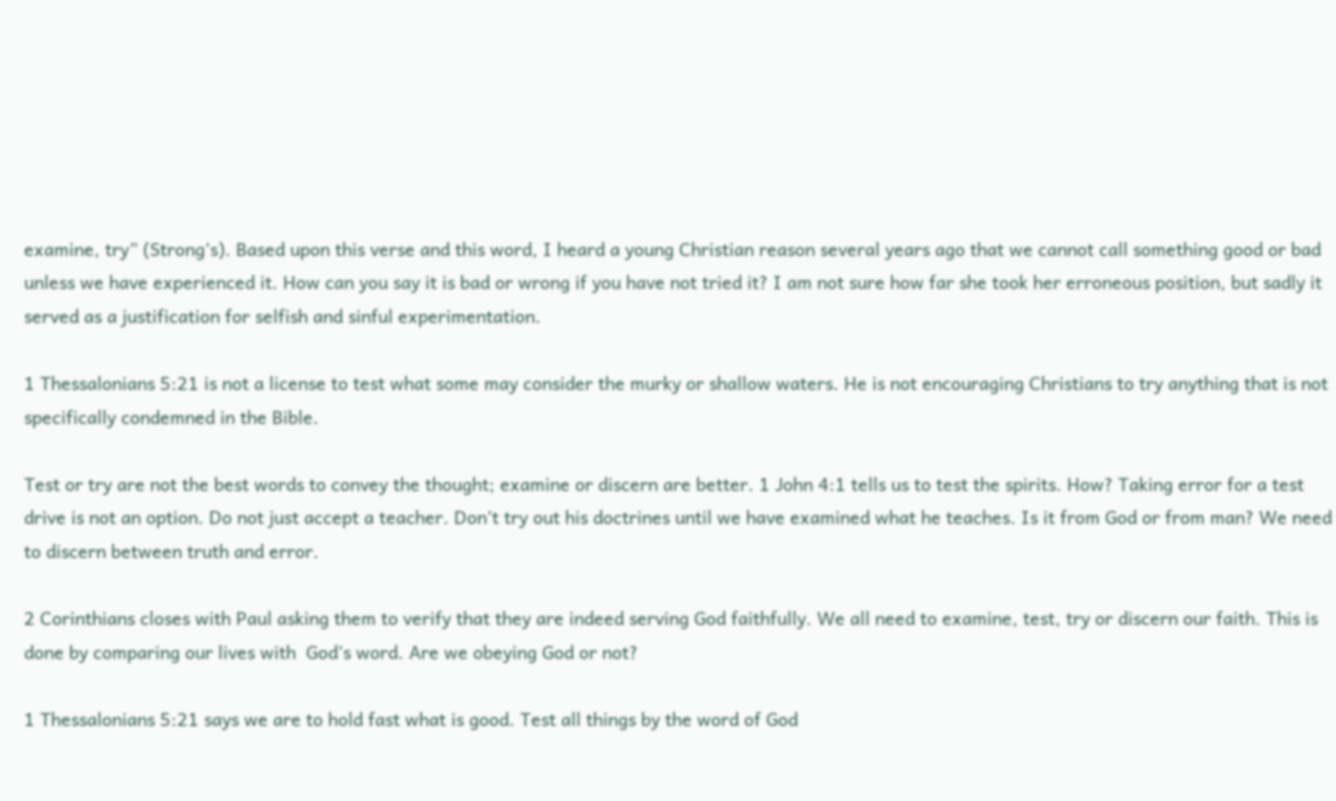examine, try” (Strong’s). Based upon this verse and this word, I heard a young Christian reason several years ago that we cannot call something good or bad unless we have experienced it. How can you say it is bad or wrong if you have not tried it? I am not sure how far she took her erroneous position, but sadly it served as a justification for selfish and sinful experimentation.

1 Thessalonians 5:21 is not a license to test what some may consider the murky or shallow waters. He is not encouraging Christians to try anything that is not specifically condemned in the Bible.

Test or try are not the best words to convey the thought; examine or discern are better. 1 John 4:1 tells us to test the spirits. How? Taking error for a test drive is not an option. Do not just accept a teacher. Don’t try out his doctrines until we have examined what he teaches. Is it from God or from man? We need to discern between truth and error.

2 Corinthians closes with Paul asking them to verify that they are indeed serving God faithfully. We all need to examine, test, try or discern our faith. This is done by comparing our lives with  God’s word. Are we obeying God or not?

1 Thessalonians 5:21 says we are to hold fast what is good. Test all things by the word of God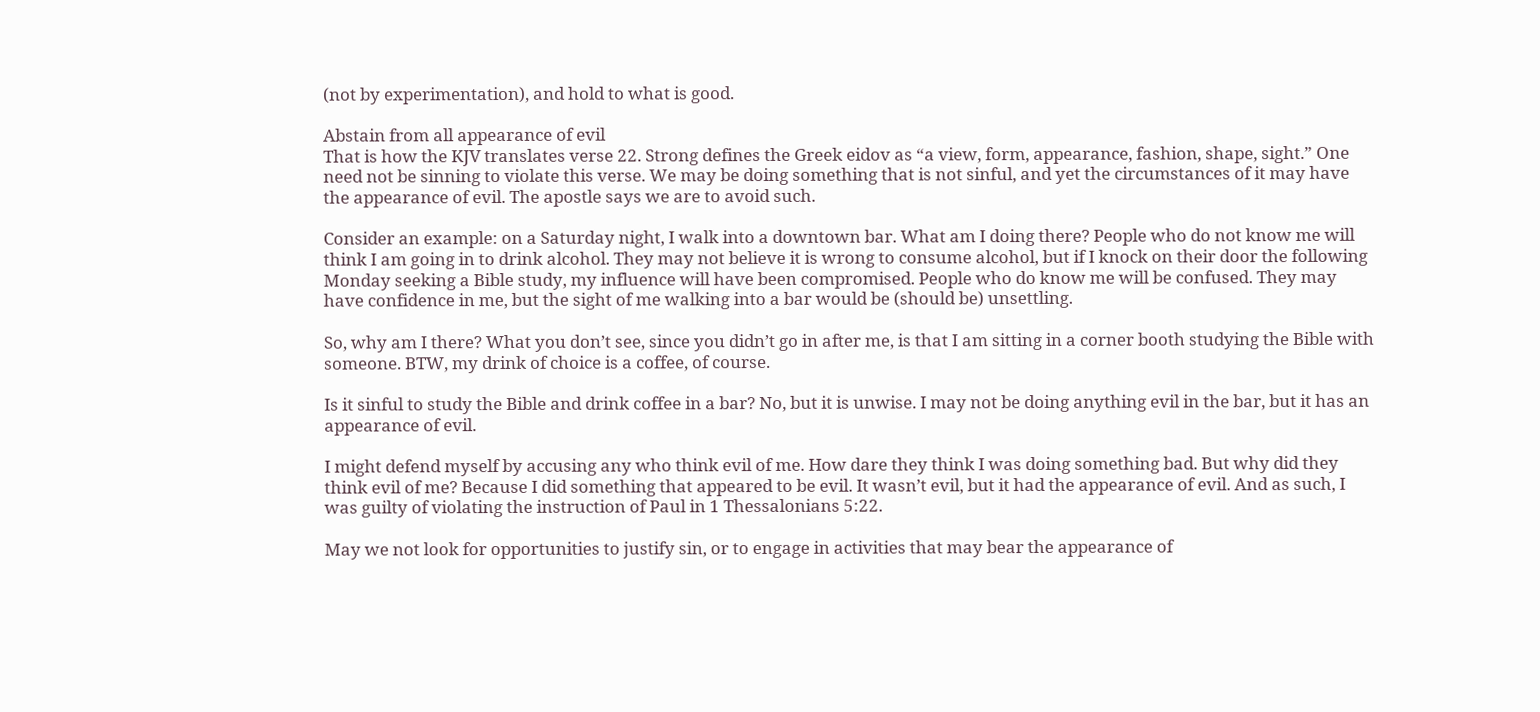(not by experimentation), and hold to what is good.

Abstain from all appearance of evil
That is how the KJV translates verse 22. Strong defines the Greek eidov as “a view, form, appearance, fashion, shape, sight.” One need not be sinning to violate this verse. We may be doing something that is not sinful, and yet the circumstances of it may have the appearance of evil. The apostle says we are to avoid such.

Consider an example: on a Saturday night, I walk into a downtown bar. What am I doing there? People who do not know me will think I am going in to drink alcohol. They may not believe it is wrong to consume alcohol, but if I knock on their door the following Monday seeking a Bible study, my influence will have been compromised. People who do know me will be confused. They may have confidence in me, but the sight of me walking into a bar would be (should be) unsettling.

So, why am I there? What you don’t see, since you didn’t go in after me, is that I am sitting in a corner booth studying the Bible with someone. BTW, my drink of choice is a coffee, of course.

Is it sinful to study the Bible and drink coffee in a bar? No, but it is unwise. I may not be doing anything evil in the bar, but it has an appearance of evil.

I might defend myself by accusing any who think evil of me. How dare they think I was doing something bad. But why did they think evil of me? Because I did something that appeared to be evil. It wasn’t evil, but it had the appearance of evil. And as such, I was guilty of violating the instruction of Paul in 1 Thessalonians 5:22.

May we not look for opportunities to justify sin, or to engage in activities that may bear the appearance of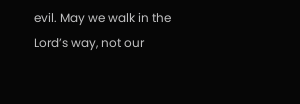evil. May we walk in the Lord’s way, not our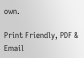own.

Print Friendly, PDF & Email